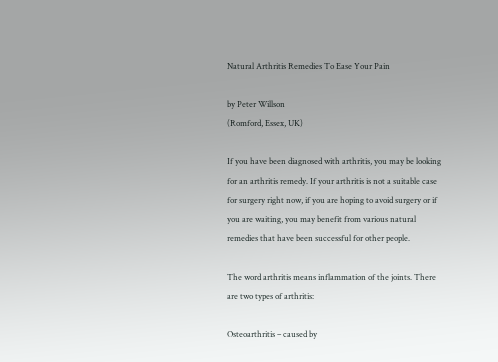Natural Arthritis Remedies To Ease Your Pain

by Peter Willson
(Romford, Essex, UK)

If you have been diagnosed with arthritis, you may be looking for an arthritis remedy. If your arthritis is not a suitable case for surgery right now, if you are hoping to avoid surgery or if you are waiting, you may benefit from various natural remedies that have been successful for other people.

The word arthritis means inflammation of the joints. There are two types of arthritis:

Osteoarthritis – caused by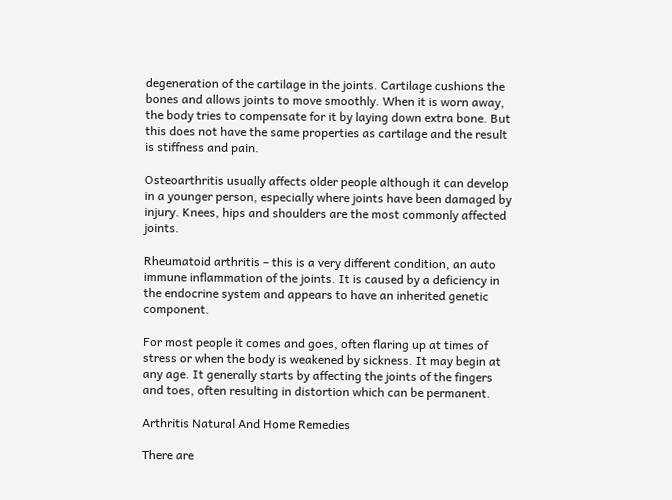degeneration of the cartilage in the joints. Cartilage cushions the bones and allows joints to move smoothly. When it is worn away, the body tries to compensate for it by laying down extra bone. But this does not have the same properties as cartilage and the result is stiffness and pain.

Osteoarthritis usually affects older people although it can develop in a younger person, especially where joints have been damaged by injury. Knees, hips and shoulders are the most commonly affected joints.

Rheumatoid arthritis – this is a very different condition, an auto immune inflammation of the joints. It is caused by a deficiency in the endocrine system and appears to have an inherited genetic component.

For most people it comes and goes, often flaring up at times of stress or when the body is weakened by sickness. It may begin at any age. It generally starts by affecting the joints of the fingers and toes, often resulting in distortion which can be permanent.

Arthritis Natural And Home Remedies

There are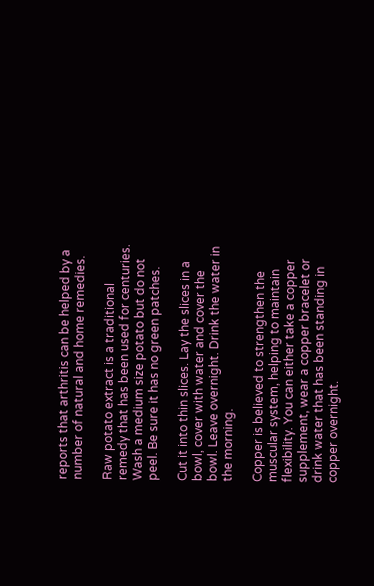reports that arthritis can be helped by a number of natural and home remedies.

Raw potato extract is a traditional remedy that has been used for centuries. Wash a medium size potato but do not peel. Be sure it has no green patches.

Cut it into thin slices. Lay the slices in a bowl, cover with water and cover the bowl. Leave overnight. Drink the water in the morning.

Copper is believed to strengthen the muscular system, helping to maintain flexibility. You can either take a copper supplement, wear a copper bracelet or drink water that has been standing in copper overnight.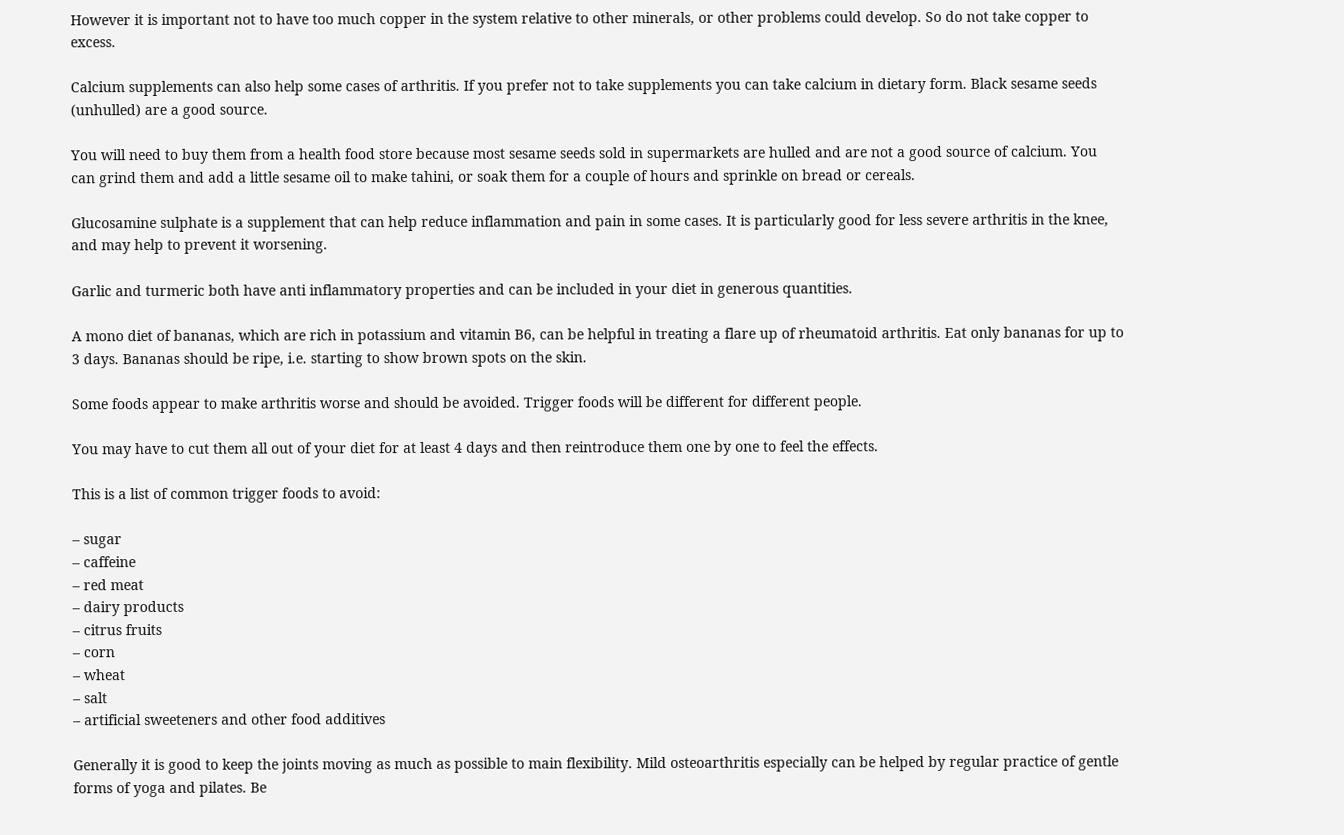However it is important not to have too much copper in the system relative to other minerals, or other problems could develop. So do not take copper to excess.

Calcium supplements can also help some cases of arthritis. If you prefer not to take supplements you can take calcium in dietary form. Black sesame seeds (unhulled) are a good source.

You will need to buy them from a health food store because most sesame seeds sold in supermarkets are hulled and are not a good source of calcium. You can grind them and add a little sesame oil to make tahini, or soak them for a couple of hours and sprinkle on bread or cereals.

Glucosamine sulphate is a supplement that can help reduce inflammation and pain in some cases. It is particularly good for less severe arthritis in the knee, and may help to prevent it worsening.

Garlic and turmeric both have anti inflammatory properties and can be included in your diet in generous quantities.

A mono diet of bananas, which are rich in potassium and vitamin B6, can be helpful in treating a flare up of rheumatoid arthritis. Eat only bananas for up to 3 days. Bananas should be ripe, i.e. starting to show brown spots on the skin.

Some foods appear to make arthritis worse and should be avoided. Trigger foods will be different for different people.

You may have to cut them all out of your diet for at least 4 days and then reintroduce them one by one to feel the effects.

This is a list of common trigger foods to avoid:

– sugar
– caffeine
– red meat
– dairy products
– citrus fruits
– corn
– wheat
– salt
– artificial sweeteners and other food additives

Generally it is good to keep the joints moving as much as possible to main flexibility. Mild osteoarthritis especially can be helped by regular practice of gentle forms of yoga and pilates. Be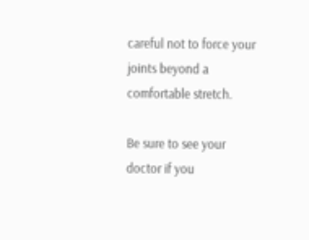careful not to force your joints beyond a comfortable stretch.

Be sure to see your doctor if you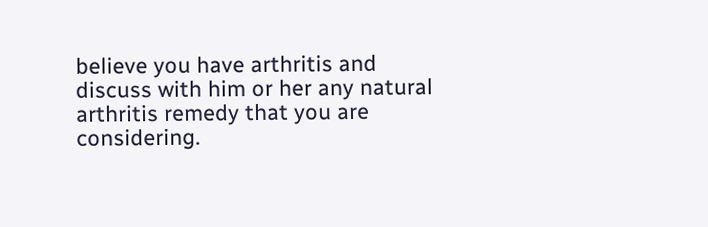believe you have arthritis and discuss with him or her any natural arthritis remedy that you are considering.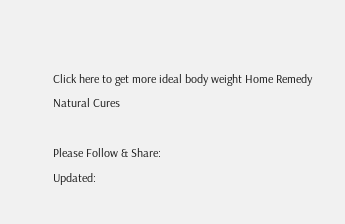Click here to get more ideal body weight Home Remedy Natural Cures

Please Follow & Share:
Updated: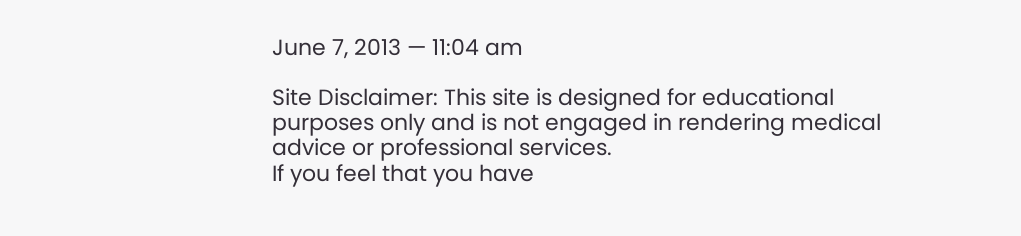June 7, 2013 — 11:04 am

Site Disclaimer: This site is designed for educational purposes only and is not engaged in rendering medical advice or professional services.
If you feel that you have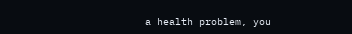a health problem, you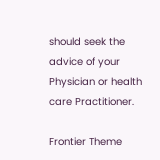should seek the advice of your Physician or health care Practitioner.

Frontier Theme